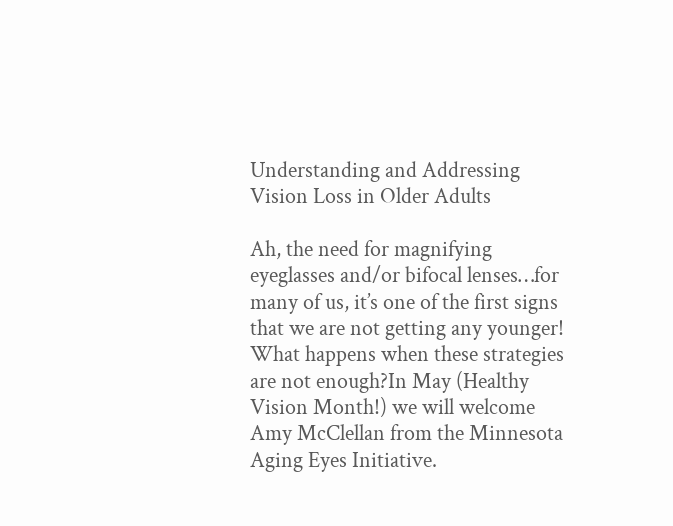Understanding and Addressing Vision Loss in Older Adults

Ah, the need for magnifying eyeglasses and/or bifocal lenses…for many of us, it’s one of the first signs that we are not getting any younger! What happens when these strategies are not enough?In May (Healthy Vision Month!) we will welcome Amy McClellan from the Minnesota Aging Eyes Initiative.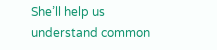She’ll help us understand common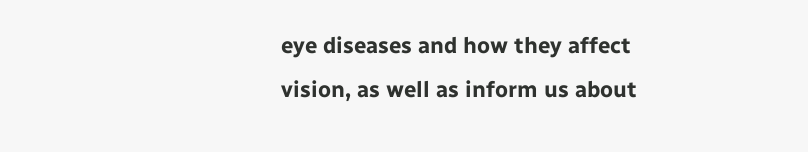eye diseases and how they affect vision, as well as inform us about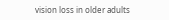vision loss in older adults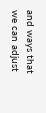and ways that we can adjust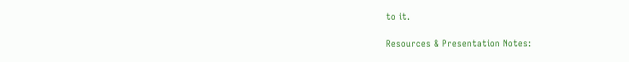to it.

Resources & Presentation Notes: